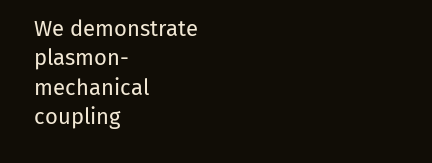We demonstrate plasmon-mechanical coupling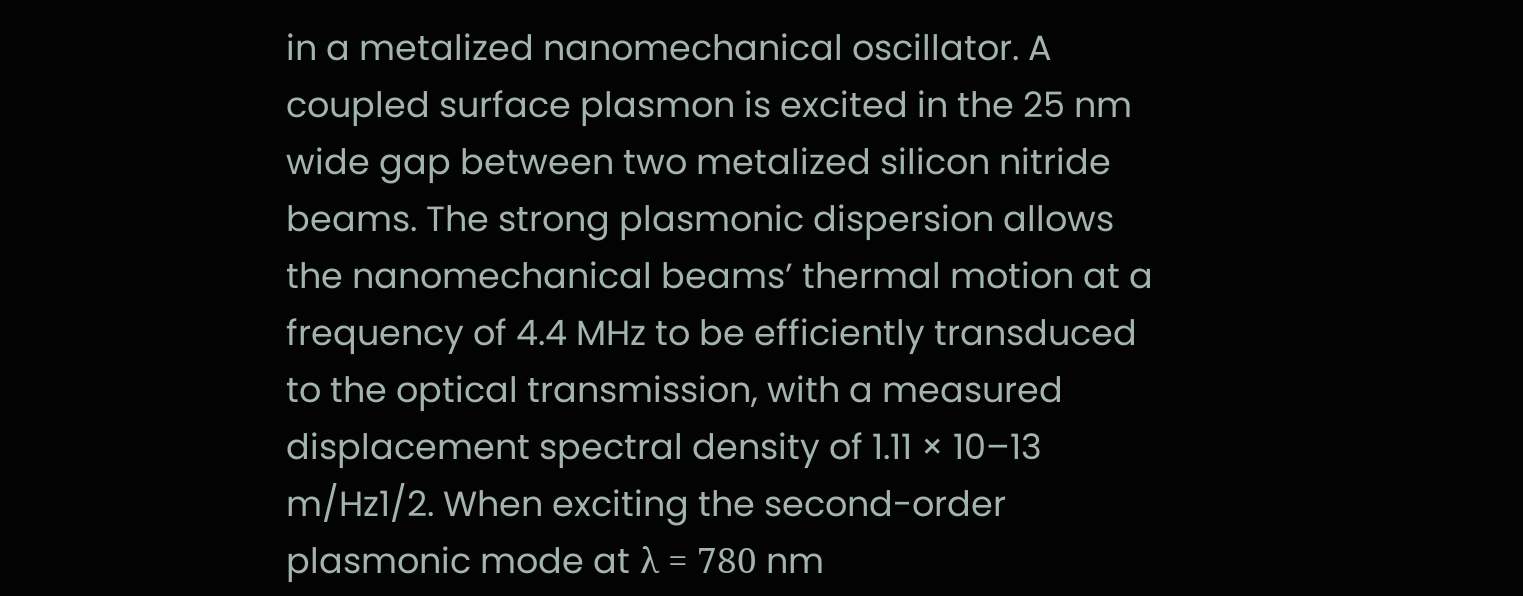in a metalized nanomechanical oscillator. A coupled surface plasmon is excited in the 25 nm wide gap between two metalized silicon nitride beams. The strong plasmonic dispersion allows the nanomechanical beams’ thermal motion at a frequency of 4.4 MHz to be efficiently transduced to the optical transmission, with a measured displacement spectral density of 1.11 × 10–13 m/Hz1/2. When exciting the second-order plasmonic mode at λ = 780 nm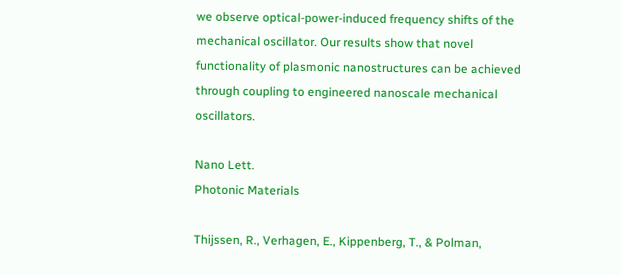we observe optical-power-induced frequency shifts of the mechanical oscillator. Our results show that novel functionality of plasmonic nanostructures can be achieved through coupling to engineered nanoscale mechanical oscillators.

Nano Lett.
Photonic Materials

Thijssen, R., Verhagen, E., Kippenberg, T., & Polman,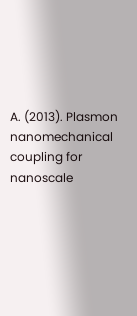A. (2013). Plasmon nanomechanical coupling for nanoscale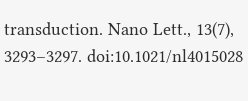transduction. Nano Lett., 13(7), 3293–3297. doi:10.1021/nl4015028